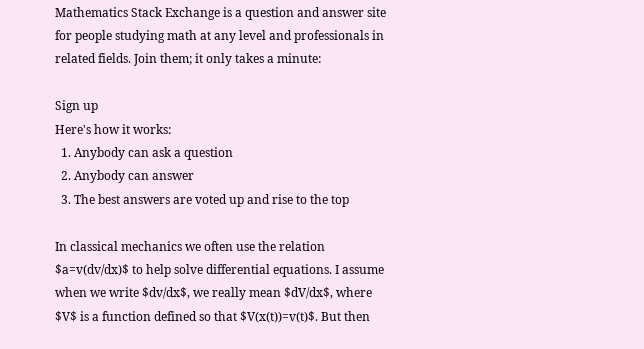Mathematics Stack Exchange is a question and answer site for people studying math at any level and professionals in related fields. Join them; it only takes a minute:

Sign up
Here's how it works:
  1. Anybody can ask a question
  2. Anybody can answer
  3. The best answers are voted up and rise to the top

In classical mechanics we often use the relation $a=v(dv/dx)$ to help solve differential equations. I assume when we write $dv/dx$, we really mean $dV/dx$, where $V$ is a function defined so that $V(x(t))=v(t)$. But then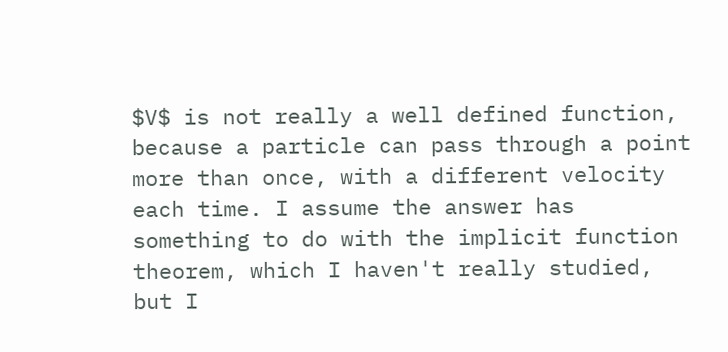$V$ is not really a well defined function, because a particle can pass through a point more than once, with a different velocity each time. I assume the answer has something to do with the implicit function theorem, which I haven't really studied, but I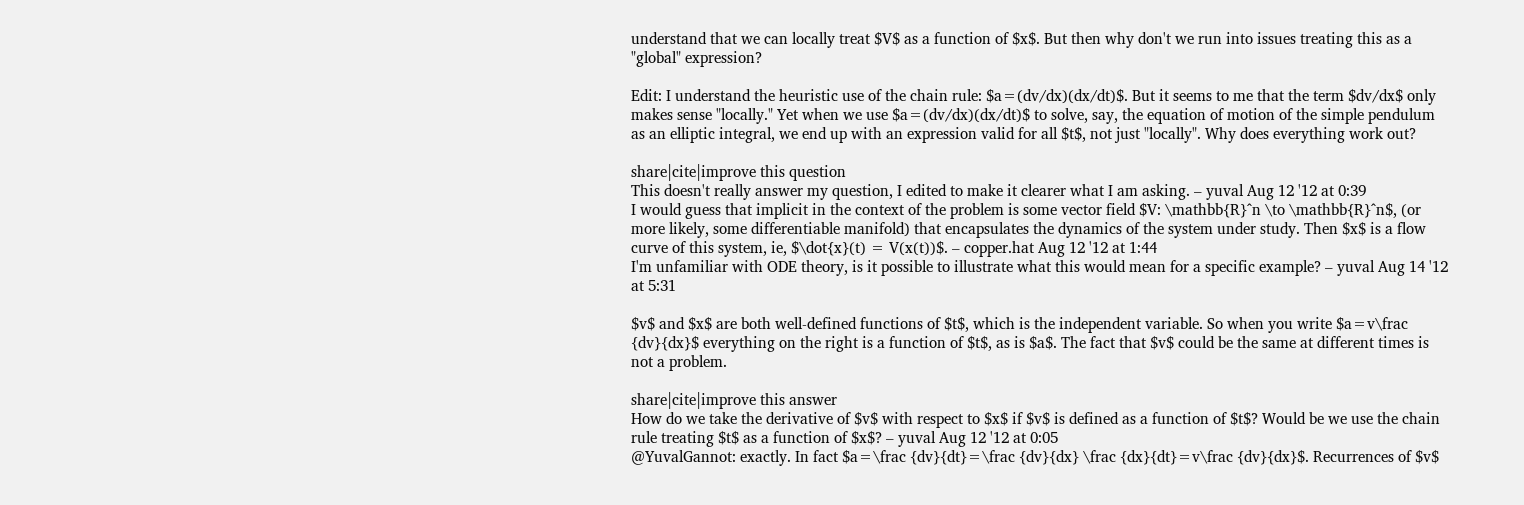understand that we can locally treat $V$ as a function of $x$. But then why don't we run into issues treating this as a "global" expression?

Edit: I understand the heuristic use of the chain rule: $a=(dv/dx)(dx/dt)$. But it seems to me that the term $dv/dx$ only makes sense "locally." Yet when we use $a=(dv/dx)(dx/dt)$ to solve, say, the equation of motion of the simple pendulum as an elliptic integral, we end up with an expression valid for all $t$, not just "locally". Why does everything work out?

share|cite|improve this question
This doesn't really answer my question, I edited to make it clearer what I am asking. – yuval Aug 12 '12 at 0:39
I would guess that implicit in the context of the problem is some vector field $V: \mathbb{R}^n \to \mathbb{R}^n$, (or more likely, some differentiable manifold) that encapsulates the dynamics of the system under study. Then $x$ is a flow curve of this system, ie, $\dot{x}(t) = V(x(t))$. – copper.hat Aug 12 '12 at 1:44
I'm unfamiliar with ODE theory, is it possible to illustrate what this would mean for a specific example? – yuval Aug 14 '12 at 5:31

$v$ and $x$ are both well-defined functions of $t$, which is the independent variable. So when you write $a=v\frac {dv}{dx}$ everything on the right is a function of $t$, as is $a$. The fact that $v$ could be the same at different times is not a problem.

share|cite|improve this answer
How do we take the derivative of $v$ with respect to $x$ if $v$ is defined as a function of $t$? Would be we use the chain rule treating $t$ as a function of $x$? – yuval Aug 12 '12 at 0:05
@YuvalGannot: exactly. In fact $a=\frac {dv}{dt}=\frac {dv}{dx} \frac {dx}{dt}=v\frac {dv}{dx}$. Recurrences of $v$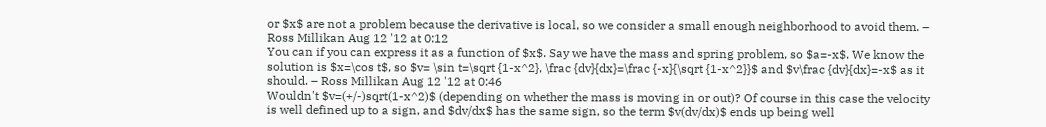or $x$ are not a problem because the derivative is local, so we consider a small enough neighborhood to avoid them. – Ross Millikan Aug 12 '12 at 0:12
You can if you can express it as a function of $x$. Say we have the mass and spring problem, so $a=-x$. We know the solution is $x=\cos t$, so $v= \sin t=\sqrt {1-x^2}, \frac {dv}{dx}=\frac {-x}{\sqrt {1-x^2}}$ and $v\frac {dv}{dx}=-x$ as it should. – Ross Millikan Aug 12 '12 at 0:46
Wouldn't $v=(+/-)sqrt(1-x^2)$ (depending on whether the mass is moving in or out)? Of course in this case the velocity is well defined up to a sign, and $dv/dx$ has the same sign, so the term $v(dv/dx)$ ends up being well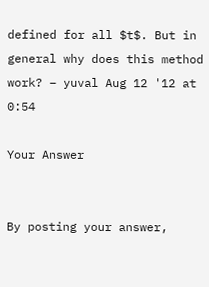defined for all $t$. But in general why does this method work? – yuval Aug 12 '12 at 0:54

Your Answer


By posting your answer,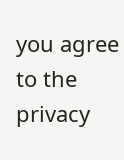you agree to the privacy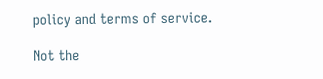policy and terms of service.

Not the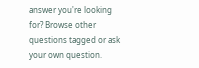answer you're looking for? Browse other questions tagged or ask your own question.